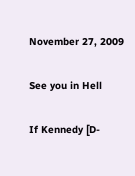November 27, 2009

See you in Hell

If Kennedy [D-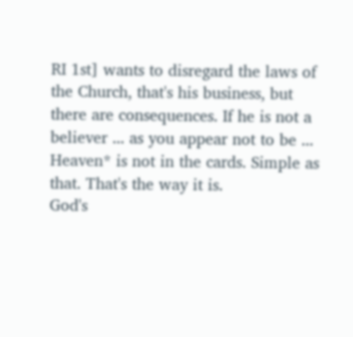RI 1st] wants to disregard the laws of the Church, that's his business, but there are consequences. If he is not a believer ... as you appear not to be ... Heaven* is not in the cards. Simple as that. That's the way it is.
God's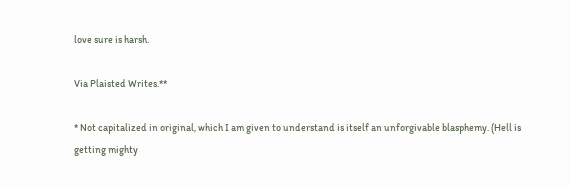love sure is harsh.

Via Plaisted Writes.**

* Not capitalized in original, which I am given to understand is itself an unforgivable blasphemy. (Hell is getting mighty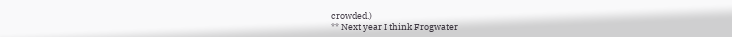crowded.)
** Next year I think Frogwater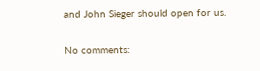and John Sieger should open for us.

No comments: